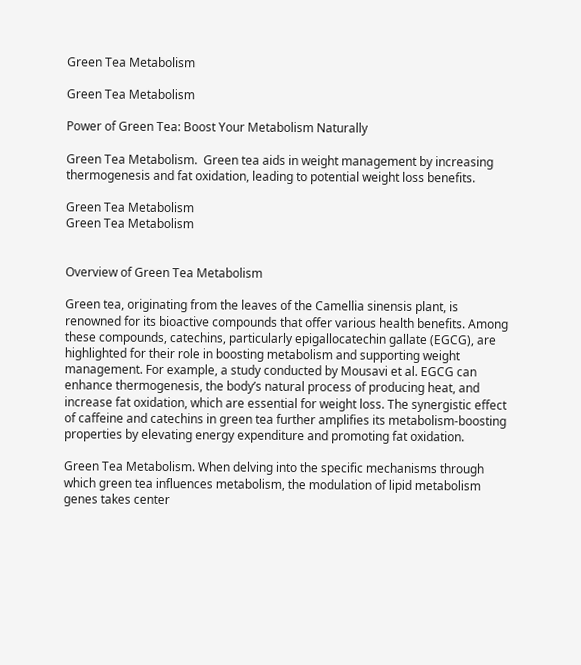Green Tea Metabolism

Green Tea Metabolism

Power of Green Tea: Boost Your Metabolism Naturally

Green Tea Metabolism.  Green tea aids in weight management by increasing thermogenesis and fat oxidation, leading to potential weight loss benefits.

Green Tea Metabolism
Green Tea Metabolism


Overview of Green Tea Metabolism

Green tea, originating from the leaves of the Camellia sinensis plant, is renowned for its bioactive compounds that offer various health benefits. Among these compounds, catechins, particularly epigallocatechin gallate (EGCG), are highlighted for their role in boosting metabolism and supporting weight management. For example, a study conducted by Mousavi et al. EGCG can enhance thermogenesis, the body’s natural process of producing heat, and increase fat oxidation, which are essential for weight loss. The synergistic effect of caffeine and catechins in green tea further amplifies its metabolism-boosting properties by elevating energy expenditure and promoting fat oxidation.

Green Tea Metabolism. When delving into the specific mechanisms through which green tea influences metabolism, the modulation of lipid metabolism genes takes center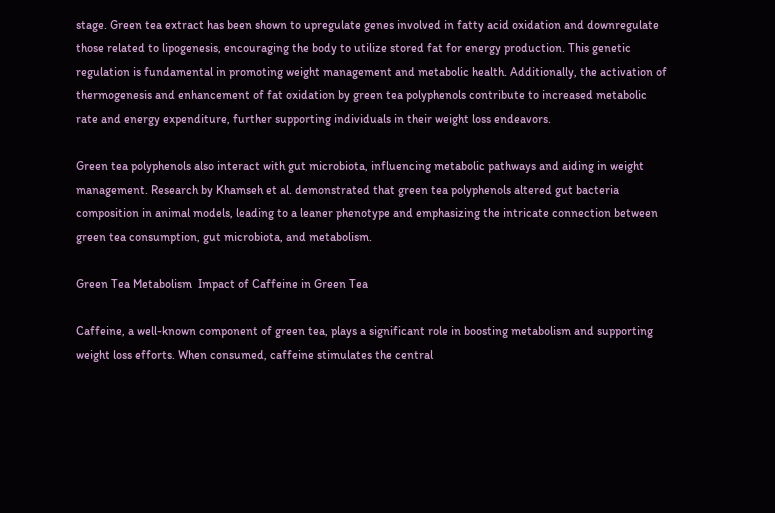stage. Green tea extract has been shown to upregulate genes involved in fatty acid oxidation and downregulate those related to lipogenesis, encouraging the body to utilize stored fat for energy production. This genetic regulation is fundamental in promoting weight management and metabolic health. Additionally, the activation of thermogenesis and enhancement of fat oxidation by green tea polyphenols contribute to increased metabolic rate and energy expenditure, further supporting individuals in their weight loss endeavors.

Green tea polyphenols also interact with gut microbiota, influencing metabolic pathways and aiding in weight management. Research by Khamseh et al. demonstrated that green tea polyphenols altered gut bacteria composition in animal models, leading to a leaner phenotype and emphasizing the intricate connection between green tea consumption, gut microbiota, and metabolism.

Green Tea Metabolism  Impact of Caffeine in Green Tea

Caffeine, a well-known component of green tea, plays a significant role in boosting metabolism and supporting weight loss efforts. When consumed, caffeine stimulates the central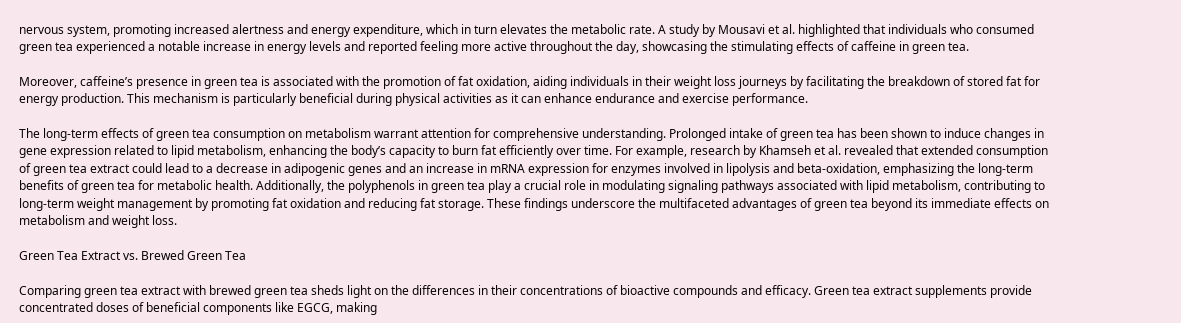nervous system, promoting increased alertness and energy expenditure, which in turn elevates the metabolic rate. A study by Mousavi et al. highlighted that individuals who consumed green tea experienced a notable increase in energy levels and reported feeling more active throughout the day, showcasing the stimulating effects of caffeine in green tea.

Moreover, caffeine’s presence in green tea is associated with the promotion of fat oxidation, aiding individuals in their weight loss journeys by facilitating the breakdown of stored fat for energy production. This mechanism is particularly beneficial during physical activities as it can enhance endurance and exercise performance.

The long-term effects of green tea consumption on metabolism warrant attention for comprehensive understanding. Prolonged intake of green tea has been shown to induce changes in gene expression related to lipid metabolism, enhancing the body’s capacity to burn fat efficiently over time. For example, research by Khamseh et al. revealed that extended consumption of green tea extract could lead to a decrease in adipogenic genes and an increase in mRNA expression for enzymes involved in lipolysis and beta-oxidation, emphasizing the long-term benefits of green tea for metabolic health. Additionally, the polyphenols in green tea play a crucial role in modulating signaling pathways associated with lipid metabolism, contributing to long-term weight management by promoting fat oxidation and reducing fat storage. These findings underscore the multifaceted advantages of green tea beyond its immediate effects on metabolism and weight loss.

Green Tea Extract vs. Brewed Green Tea

Comparing green tea extract with brewed green tea sheds light on the differences in their concentrations of bioactive compounds and efficacy. Green tea extract supplements provide concentrated doses of beneficial components like EGCG, making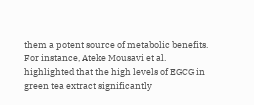them a potent source of metabolic benefits. For instance, Ateke Mousavi et al. highlighted that the high levels of EGCG in green tea extract significantly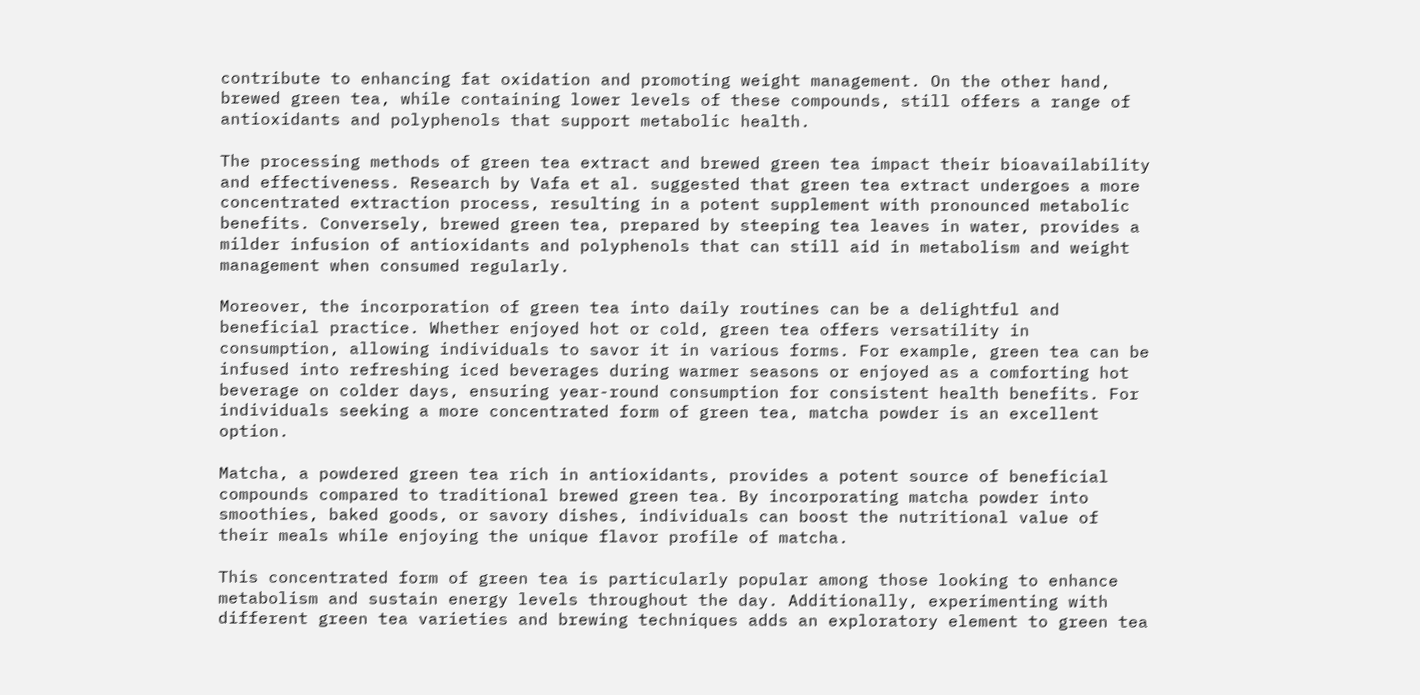contribute to enhancing fat oxidation and promoting weight management. On the other hand, brewed green tea, while containing lower levels of these compounds, still offers a range of antioxidants and polyphenols that support metabolic health.

The processing methods of green tea extract and brewed green tea impact their bioavailability and effectiveness. Research by Vafa et al. suggested that green tea extract undergoes a more concentrated extraction process, resulting in a potent supplement with pronounced metabolic benefits. Conversely, brewed green tea, prepared by steeping tea leaves in water, provides a milder infusion of antioxidants and polyphenols that can still aid in metabolism and weight management when consumed regularly.

Moreover, the incorporation of green tea into daily routines can be a delightful and beneficial practice. Whether enjoyed hot or cold, green tea offers versatility in consumption, allowing individuals to savor it in various forms. For example, green tea can be infused into refreshing iced beverages during warmer seasons or enjoyed as a comforting hot beverage on colder days, ensuring year-round consumption for consistent health benefits. For individuals seeking a more concentrated form of green tea, matcha powder is an excellent option.

Matcha, a powdered green tea rich in antioxidants, provides a potent source of beneficial compounds compared to traditional brewed green tea. By incorporating matcha powder into smoothies, baked goods, or savory dishes, individuals can boost the nutritional value of their meals while enjoying the unique flavor profile of matcha.

This concentrated form of green tea is particularly popular among those looking to enhance metabolism and sustain energy levels throughout the day. Additionally, experimenting with different green tea varieties and brewing techniques adds an exploratory element to green tea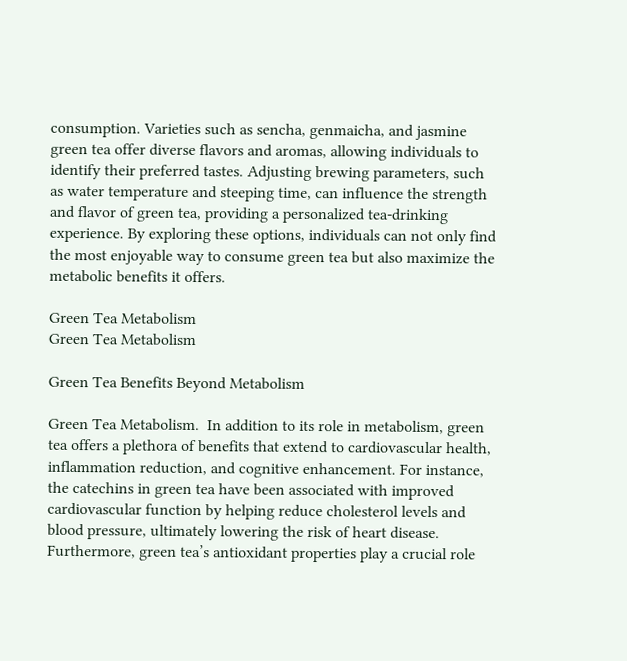consumption. Varieties such as sencha, genmaicha, and jasmine green tea offer diverse flavors and aromas, allowing individuals to identify their preferred tastes. Adjusting brewing parameters, such as water temperature and steeping time, can influence the strength and flavor of green tea, providing a personalized tea-drinking experience. By exploring these options, individuals can not only find the most enjoyable way to consume green tea but also maximize the metabolic benefits it offers.

Green Tea Metabolism
Green Tea Metabolism

Green Tea Benefits Beyond Metabolism

Green Tea Metabolism.  In addition to its role in metabolism, green tea offers a plethora of benefits that extend to cardiovascular health, inflammation reduction, and cognitive enhancement. For instance, the catechins in green tea have been associated with improved cardiovascular function by helping reduce cholesterol levels and blood pressure, ultimately lowering the risk of heart disease. Furthermore, green tea’s antioxidant properties play a crucial role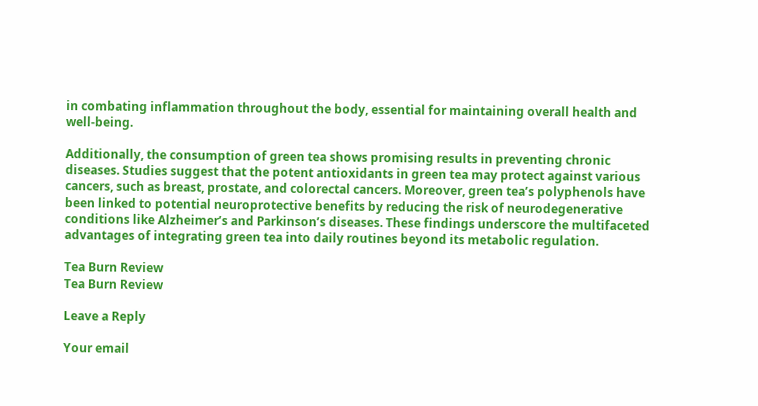in combating inflammation throughout the body, essential for maintaining overall health and well-being.

Additionally, the consumption of green tea shows promising results in preventing chronic diseases. Studies suggest that the potent antioxidants in green tea may protect against various cancers, such as breast, prostate, and colorectal cancers. Moreover, green tea’s polyphenols have been linked to potential neuroprotective benefits by reducing the risk of neurodegenerative conditions like Alzheimer’s and Parkinson’s diseases. These findings underscore the multifaceted advantages of integrating green tea into daily routines beyond its metabolic regulation.

Tea Burn Review
Tea Burn Review

Leave a Reply

Your email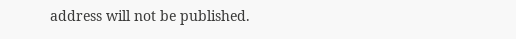address will not be published.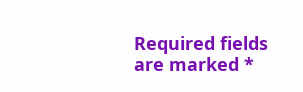Required fields are marked *